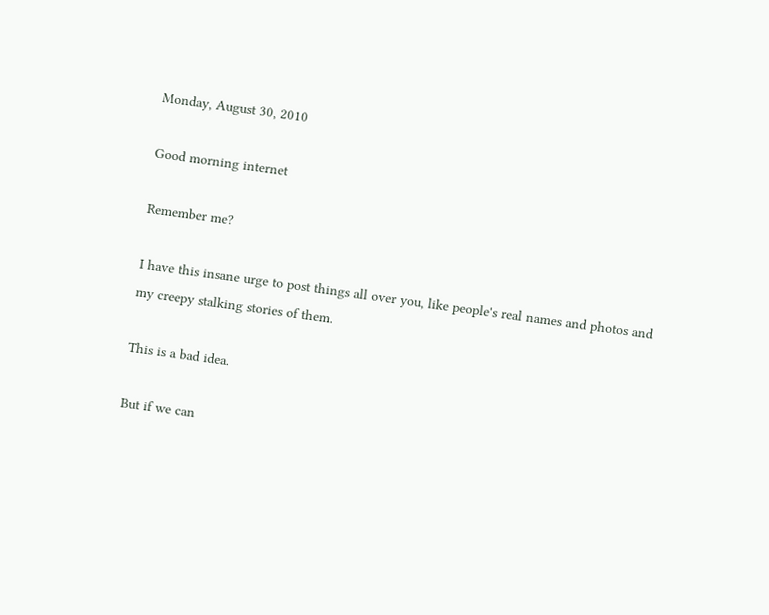Monday, August 30, 2010

Good morning internet

Remember me?

I have this insane urge to post things all over you, like people's real names and photos and my creepy stalking stories of them.

This is a bad idea.

But if we can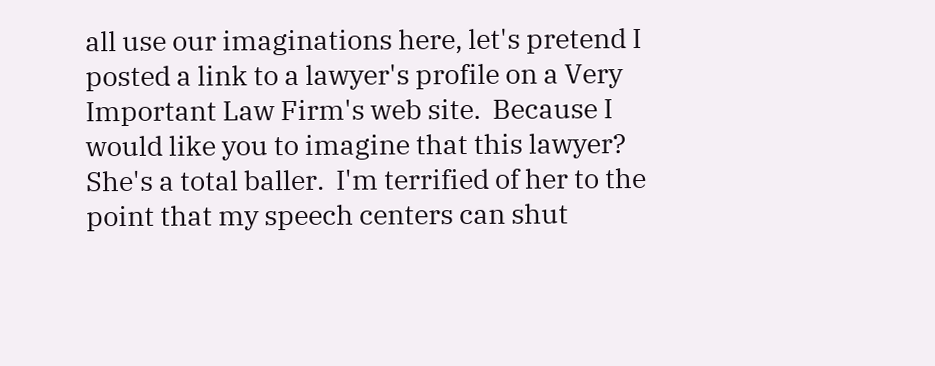all use our imaginations here, let's pretend I posted a link to a lawyer's profile on a Very Important Law Firm's web site.  Because I would like you to imagine that this lawyer?  She's a total baller.  I'm terrified of her to the point that my speech centers can shut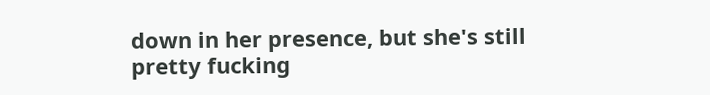down in her presence, but she's still pretty fucking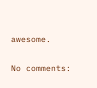awesome.

No comments: